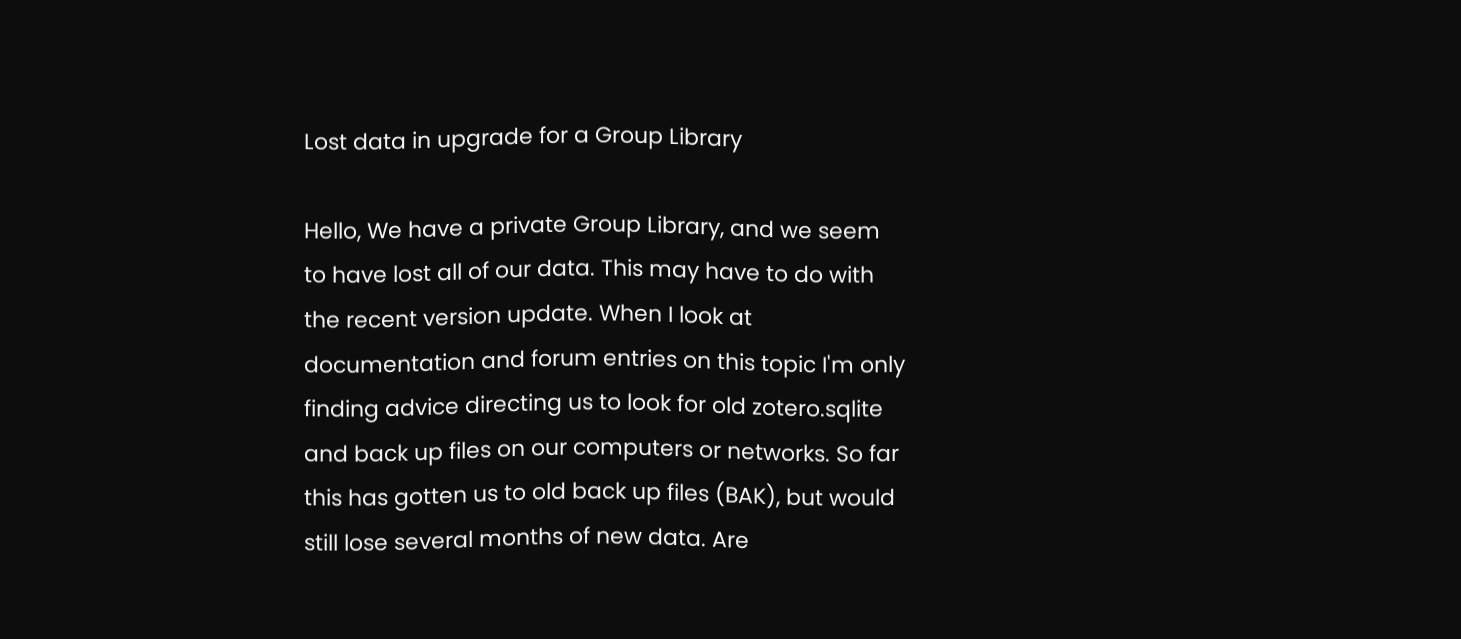Lost data in upgrade for a Group Library

Hello, We have a private Group Library, and we seem to have lost all of our data. This may have to do with the recent version update. When I look at documentation and forum entries on this topic I'm only finding advice directing us to look for old zotero.sqlite and back up files on our computers or networks. So far this has gotten us to old back up files (BAK), but would still lose several months of new data. Are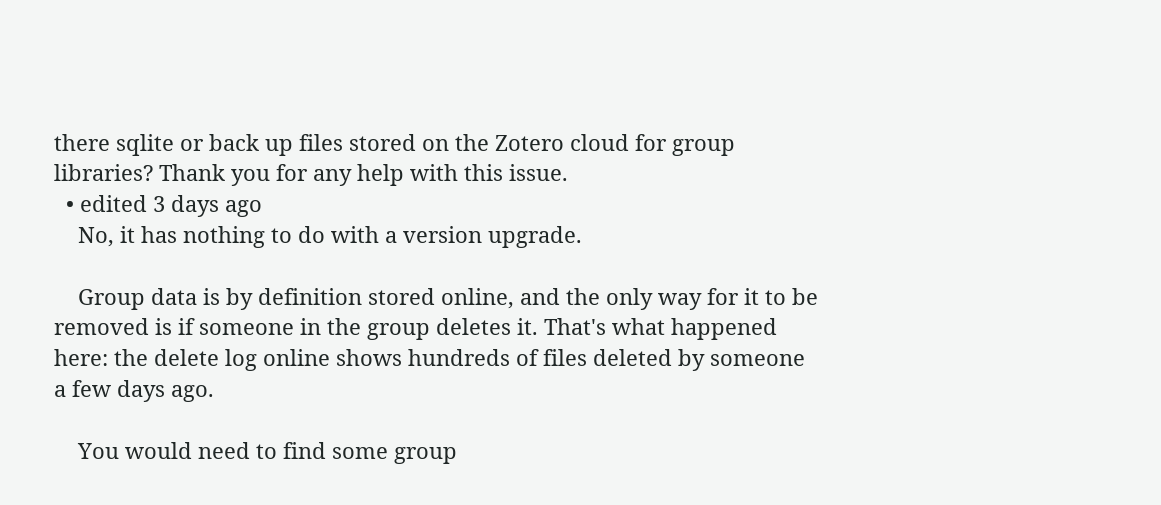there sqlite or back up files stored on the Zotero cloud for group libraries? Thank you for any help with this issue.
  • edited 3 days ago
    No, it has nothing to do with a version upgrade.

    Group data is by definition stored online, and the only way for it to be removed is if someone in the group deletes it. That's what happened here: the delete log online shows hundreds of files deleted by someone a few days ago.

    You would need to find some group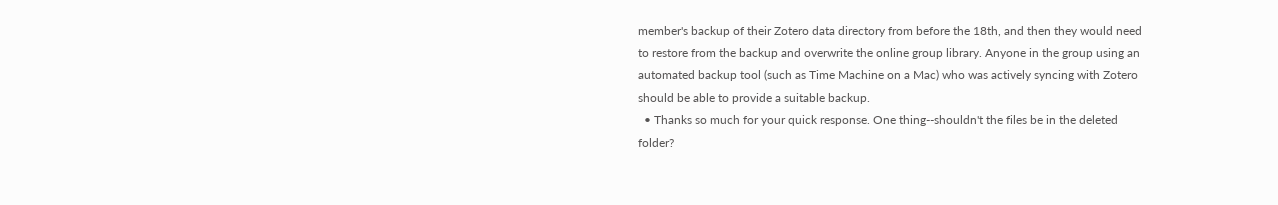member's backup of their Zotero data directory from before the 18th, and then they would need to restore from the backup and overwrite the online group library. Anyone in the group using an automated backup tool (such as Time Machine on a Mac) who was actively syncing with Zotero should be able to provide a suitable backup.
  • Thanks so much for your quick response. One thing--shouldn't the files be in the deleted folder?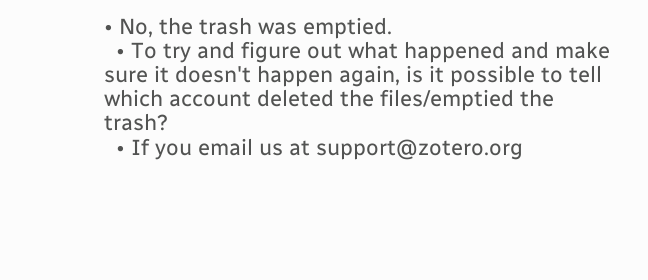• No, the trash was emptied.
  • To try and figure out what happened and make sure it doesn't happen again, is it possible to tell which account deleted the files/emptied the trash?
  • If you email us at support@zotero.org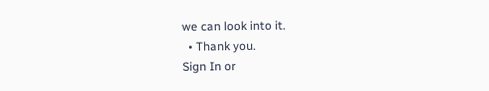we can look into it.
  • Thank you.
Sign In or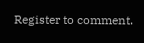Register to comment.